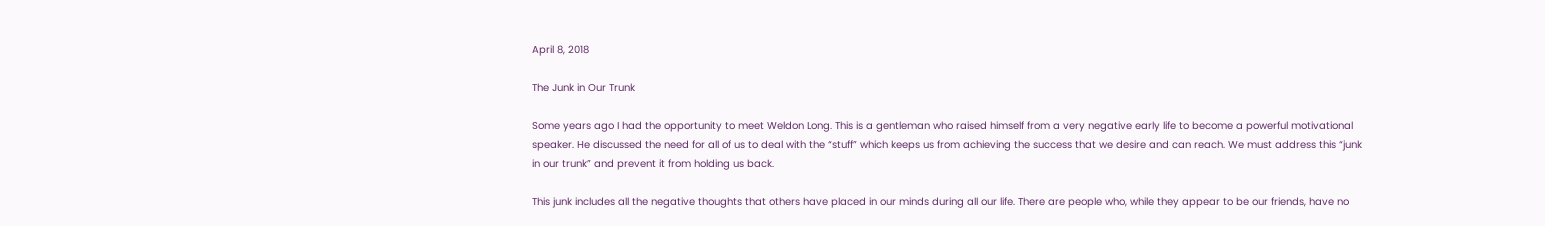April 8, 2018

The Junk in Our Trunk

Some years ago I had the opportunity to meet Weldon Long. This is a gentleman who raised himself from a very negative early life to become a powerful motivational speaker. He discussed the need for all of us to deal with the “stuff” which keeps us from achieving the success that we desire and can reach. We must address this “junk in our trunk” and prevent it from holding us back.

This junk includes all the negative thoughts that others have placed in our minds during all our life. There are people who, while they appear to be our friends, have no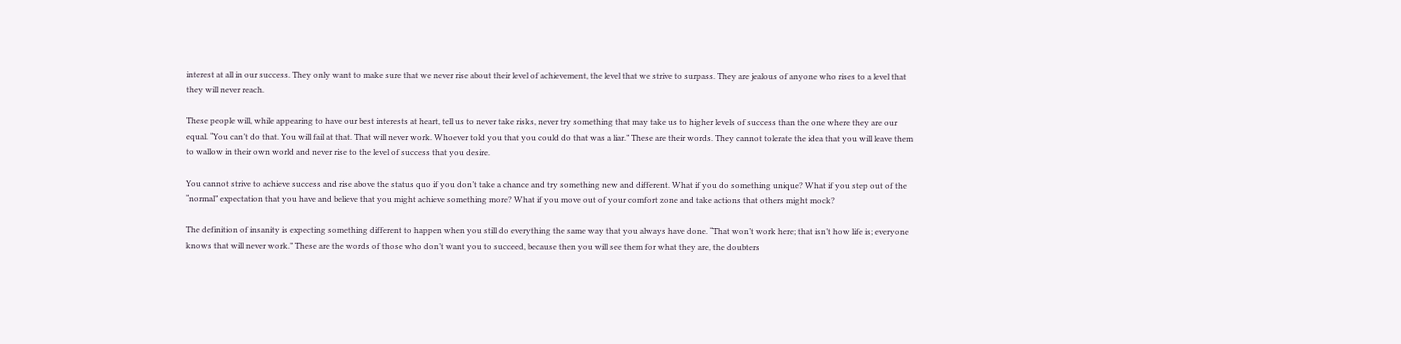interest at all in our success. They only want to make sure that we never rise about their level of achievement, the level that we strive to surpass. They are jealous of anyone who rises to a level that they will never reach.

These people will, while appearing to have our best interests at heart, tell us to never take risks, never try something that may take us to higher levels of success than the one where they are our equal. “You can’t do that. You will fail at that. That will never work. Whoever told you that you could do that was a liar.” These are their words. They cannot tolerate the idea that you will leave them to wallow in their own world and never rise to the level of success that you desire.

You cannot strive to achieve success and rise above the status quo if you don’t take a chance and try something new and different. What if you do something unique? What if you step out of the “normal” expectation that you have and believe that you might achieve something more? What if you move out of your comfort zone and take actions that others might mock?

The definition of insanity is expecting something different to happen when you still do everything the same way that you always have done. “That won’t work here; that isn’t how life is; everyone knows that will never work.” These are the words of those who don’t want you to succeed, because then you will see them for what they are, the doubters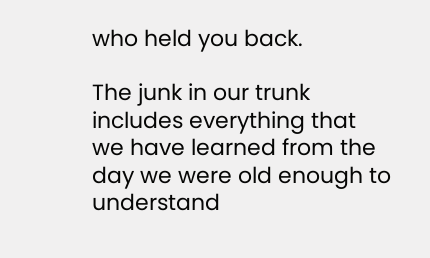who held you back.

The junk in our trunk includes everything that we have learned from the day we were old enough to understand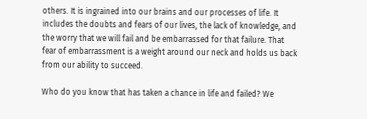others. It is ingrained into our brains and our processes of life. It includes the doubts and fears of our lives, the lack of knowledge, and the worry that we will fail and be embarrassed for that failure. That fear of embarrassment is a weight around our neck and holds us back from our ability to succeed.

Who do you know that has taken a chance in life and failed? We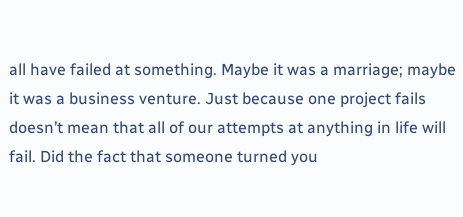all have failed at something. Maybe it was a marriage; maybe it was a business venture. Just because one project fails doesn’t mean that all of our attempts at anything in life will fail. Did the fact that someone turned you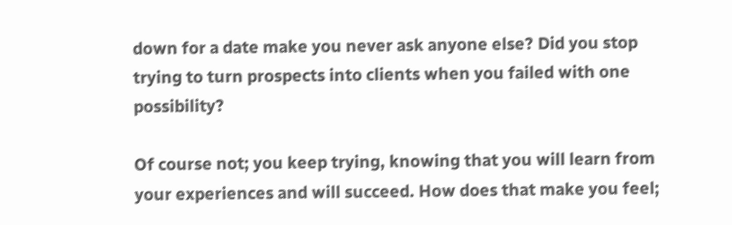down for a date make you never ask anyone else? Did you stop trying to turn prospects into clients when you failed with one possibility?

Of course not; you keep trying, knowing that you will learn from your experiences and will succeed. How does that make you feel;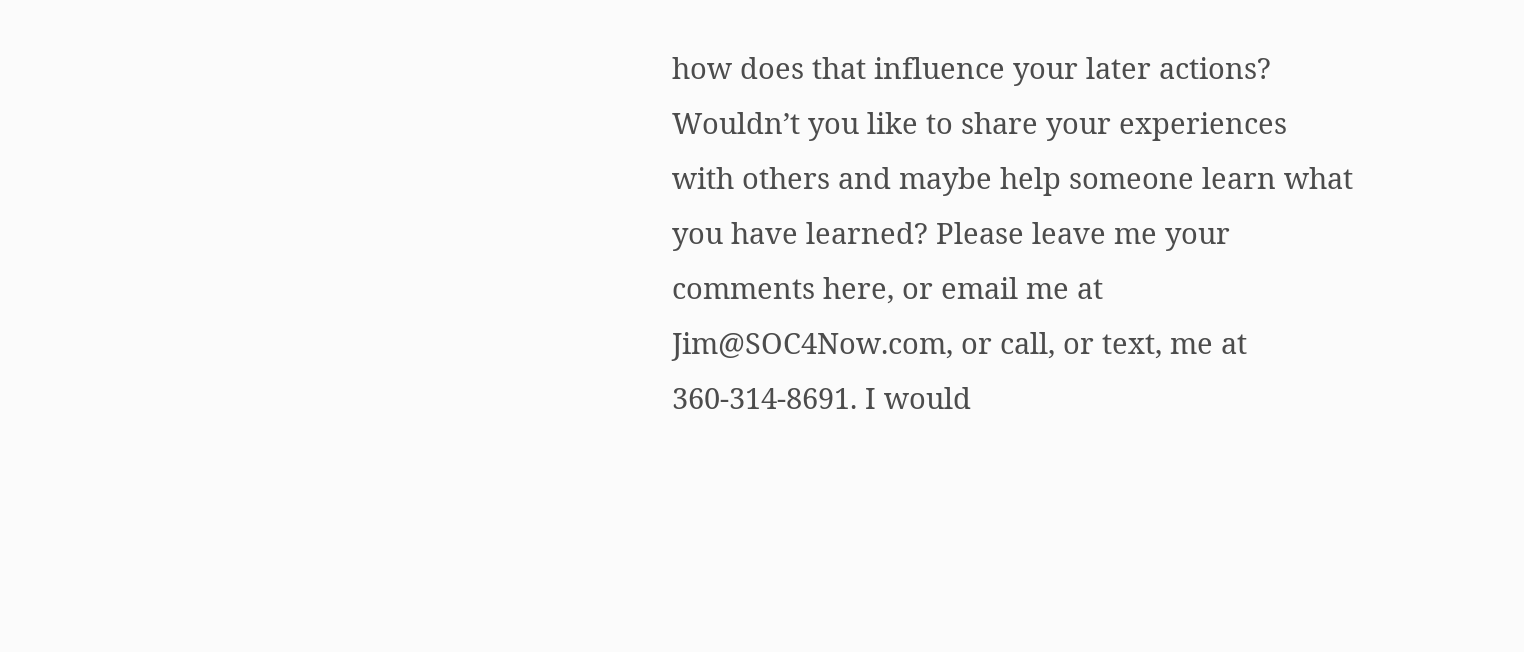how does that influence your later actions? Wouldn’t you like to share your experiences with others and maybe help someone learn what you have learned? Please leave me your comments here, or email me at Jim@SOC4Now.com, or call, or text, me at 360-314-8691. I would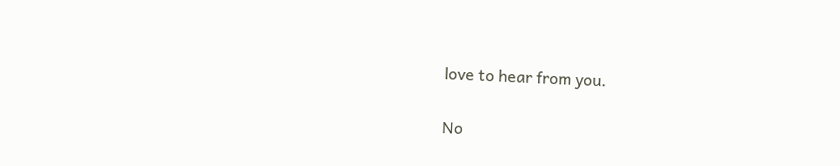love to hear from you.

No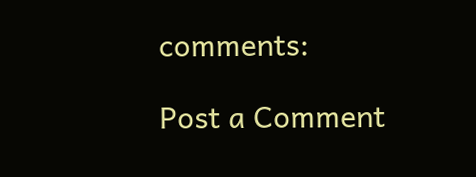comments:

Post a Comment